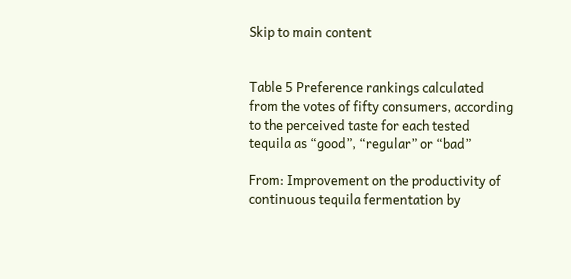Skip to main content


Table 5 Preference rankings calculated from the votes of fifty consumers, according to the perceived taste for each tested tequila as “good”, “regular” or “bad”

From: Improvement on the productivity of continuous tequila fermentation by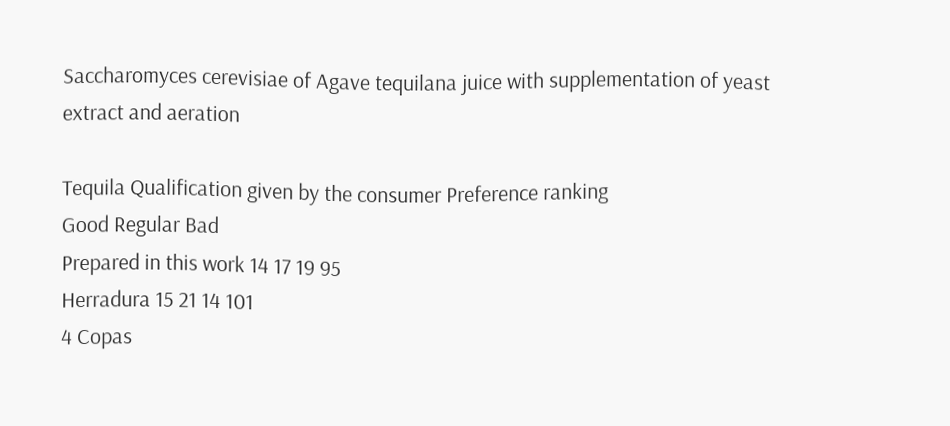Saccharomyces cerevisiae of Agave tequilana juice with supplementation of yeast extract and aeration

Tequila Qualification given by the consumer Preference ranking
Good Regular Bad
Prepared in this work 14 17 19 95
Herradura 15 21 14 101
4 Copas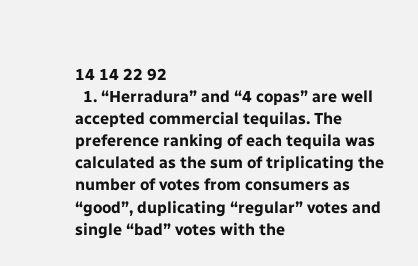14 14 22 92
  1. “Herradura” and “4 copas” are well accepted commercial tequilas. The preference ranking of each tequila was calculated as the sum of triplicating the number of votes from consumers as “good”, duplicating “regular” votes and single “bad” votes with the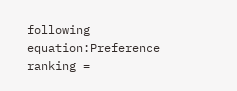following equation:Preference ranking =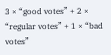3 × “good votes” + 2 × “regular votes” + 1 × “bad votes”